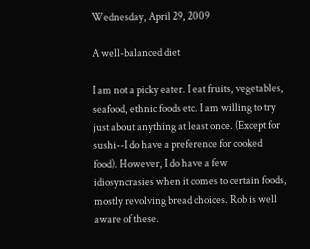Wednesday, April 29, 2009

A well-balanced diet

I am not a picky eater. I eat fruits, vegetables, seafood, ethnic foods etc. I am willing to try just about anything at least once. (Except for sushi--I do have a preference for cooked food). However, I do have a few idiosyncrasies when it comes to certain foods, mostly revolving bread choices. Rob is well aware of these.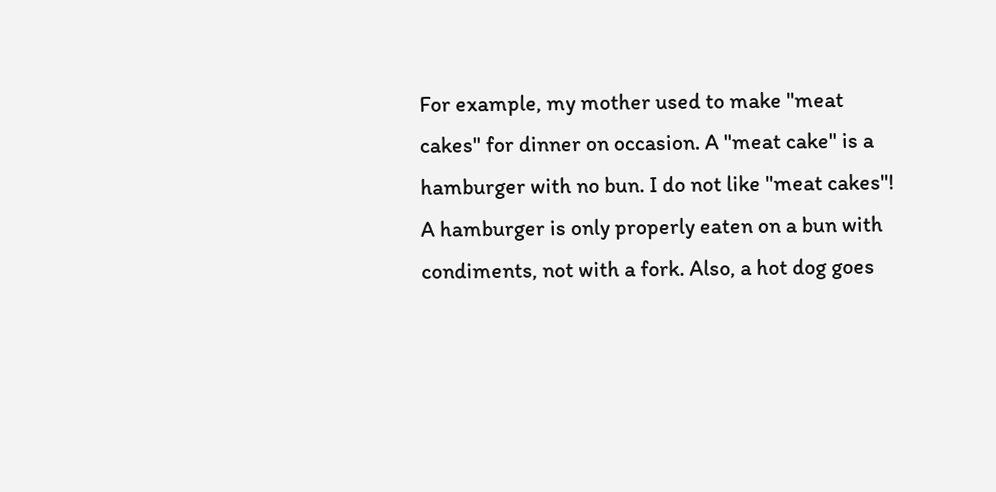For example, my mother used to make "meat cakes" for dinner on occasion. A "meat cake" is a hamburger with no bun. I do not like "meat cakes"! A hamburger is only properly eaten on a bun with condiments, not with a fork. Also, a hot dog goes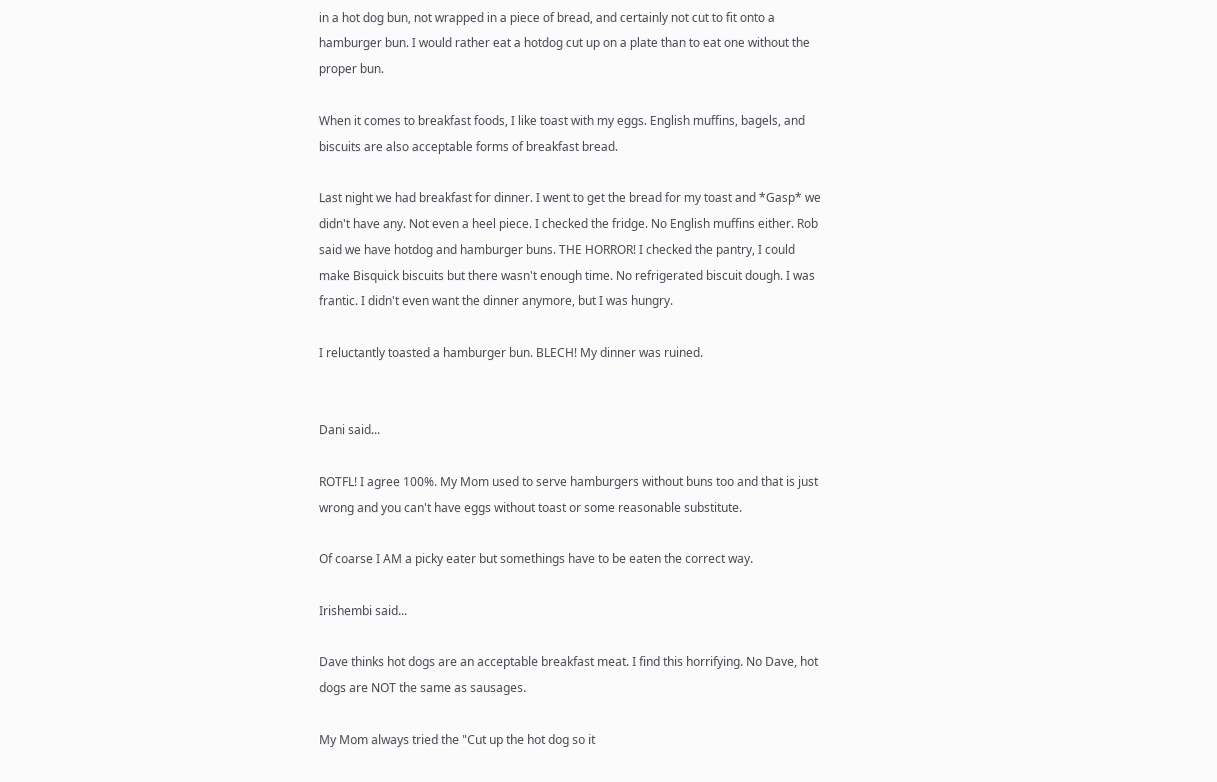in a hot dog bun, not wrapped in a piece of bread, and certainly not cut to fit onto a hamburger bun. I would rather eat a hotdog cut up on a plate than to eat one without the proper bun.

When it comes to breakfast foods, I like toast with my eggs. English muffins, bagels, and biscuits are also acceptable forms of breakfast bread.

Last night we had breakfast for dinner. I went to get the bread for my toast and *Gasp* we didn't have any. Not even a heel piece. I checked the fridge. No English muffins either. Rob said we have hotdog and hamburger buns. THE HORROR! I checked the pantry, I could make Bisquick biscuits but there wasn't enough time. No refrigerated biscuit dough. I was frantic. I didn't even want the dinner anymore, but I was hungry.

I reluctantly toasted a hamburger bun. BLECH! My dinner was ruined.


Dani said...

ROTFL! I agree 100%. My Mom used to serve hamburgers without buns too and that is just wrong and you can't have eggs without toast or some reasonable substitute.

Of coarse I AM a picky eater but somethings have to be eaten the correct way.

Irishembi said...

Dave thinks hot dogs are an acceptable breakfast meat. I find this horrifying. No Dave, hot dogs are NOT the same as sausages.

My Mom always tried the "Cut up the hot dog so it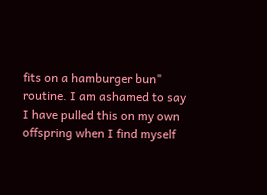fits on a hamburger bun" routine. I am ashamed to say I have pulled this on my own offspring when I find myself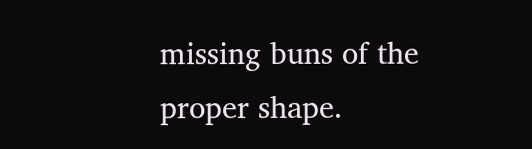missing buns of the proper shape.